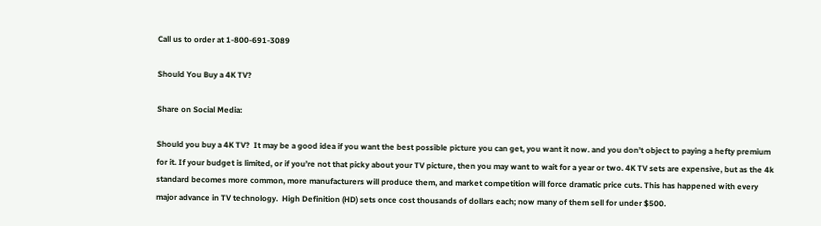Call us to order at 1-800-691-3089

Should You Buy a 4K TV?

Share on Social Media:

Should you buy a 4K TV?  It may be a good idea if you want the best possible picture you can get, you want it now. and you don’t object to paying a hefty premium for it. If your budget is limited, or if you’re not that picky about your TV picture, then you may want to wait for a year or two. 4K TV sets are expensive, but as the 4k standard becomes more common, more manufacturers will produce them, and market competition will force dramatic price cuts. This has happened with every major advance in TV technology.  High Definition (HD) sets once cost thousands of dollars each; now many of them sell for under $500.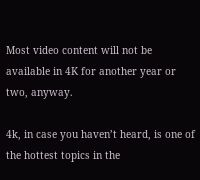Most video content will not be available in 4K for another year or two, anyway.

4k, in case you haven’t heard, is one of the hottest topics in the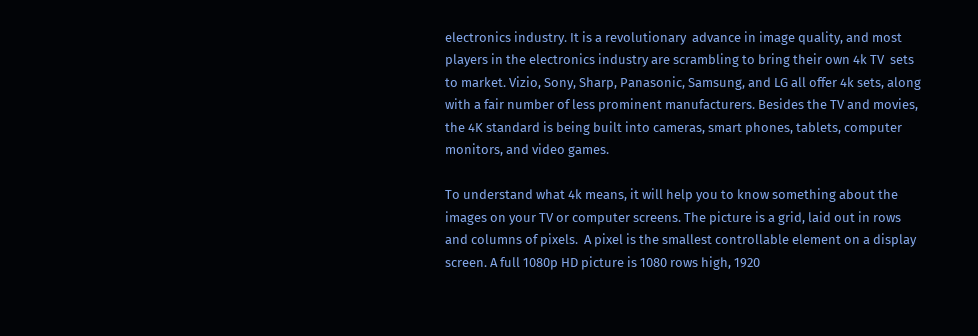electronics industry. It is a revolutionary  advance in image quality, and most players in the electronics industry are scrambling to bring their own 4k TV  sets to market. Vizio, Sony, Sharp, Panasonic, Samsung, and LG all offer 4k sets, along with a fair number of less prominent manufacturers. Besides the TV and movies, the 4K standard is being built into cameras, smart phones, tablets, computer monitors, and video games.

To understand what 4k means, it will help you to know something about the images on your TV or computer screens. The picture is a grid, laid out in rows and columns of pixels.  A pixel is the smallest controllable element on a display screen. A full 1080p HD picture is 1080 rows high, 1920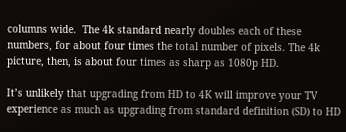columns wide.  The 4k standard nearly doubles each of these numbers, for about four times the total number of pixels. The 4k picture, then, is about four times as sharp as 1080p HD.

It’s unlikely that upgrading from HD to 4K will improve your TV experience as much as upgrading from standard definition (SD) to HD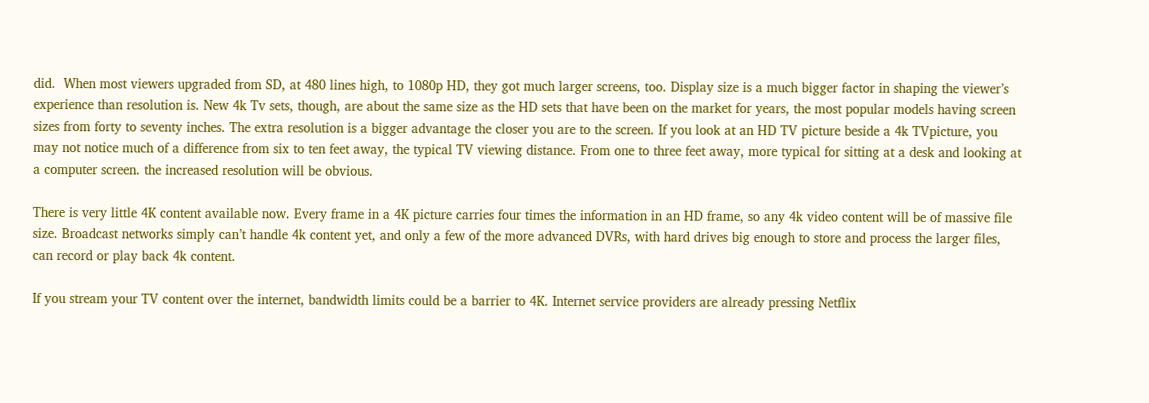did.  When most viewers upgraded from SD, at 480 lines high, to 1080p HD, they got much larger screens, too. Display size is a much bigger factor in shaping the viewer’s experience than resolution is. New 4k Tv sets, though, are about the same size as the HD sets that have been on the market for years, the most popular models having screen sizes from forty to seventy inches. The extra resolution is a bigger advantage the closer you are to the screen. If you look at an HD TV picture beside a 4k TVpicture, you may not notice much of a difference from six to ten feet away, the typical TV viewing distance. From one to three feet away, more typical for sitting at a desk and looking at a computer screen. the increased resolution will be obvious.

There is very little 4K content available now. Every frame in a 4K picture carries four times the information in an HD frame, so any 4k video content will be of massive file size. Broadcast networks simply can’t handle 4k content yet, and only a few of the more advanced DVRs, with hard drives big enough to store and process the larger files, can record or play back 4k content.

If you stream your TV content over the internet, bandwidth limits could be a barrier to 4K. Internet service providers are already pressing Netflix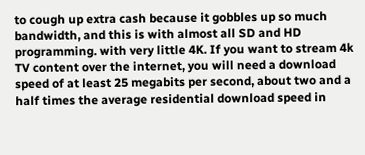to cough up extra cash because it gobbles up so much bandwidth, and this is with almost all SD and HD programming. with very little 4K. If you want to stream 4k TV content over the internet, you will need a download speed of at least 25 megabits per second, about two and a half times the average residential download speed in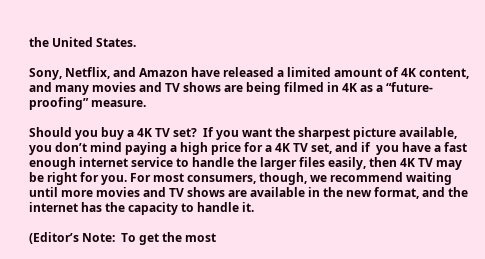the United States.

Sony, Netflix, and Amazon have released a limited amount of 4K content, and many movies and TV shows are being filmed in 4K as a “future-proofing” measure.

Should you buy a 4K TV set?  If you want the sharpest picture available, you don’t mind paying a high price for a 4K TV set, and if  you have a fast enough internet service to handle the larger files easily, then 4K TV may be right for you. For most consumers, though, we recommend waiting until more movies and TV shows are available in the new format, and the internet has the capacity to handle it.

(Editor’s Note:  To get the most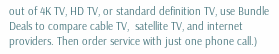out of 4K TV, HD TV, or standard definition TV, use Bundle Deals to compare cable TV,  satellite TV, and internet providers. Then order service with just one phone call.)